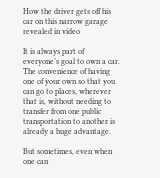How the driver gets off his car on this narrow garage revealed in video

It is always part of everyone’s goal to own a car. The convenience of having one of your own so that you can go to places, wherever that is, without needing to transfer from one public transportation to another is already a huge advantage.

But sometimes, even when one can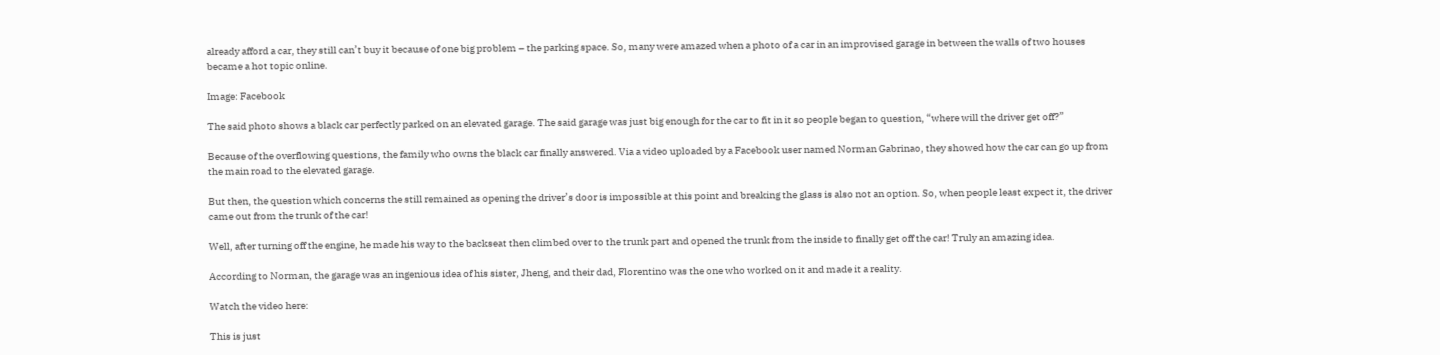already afford a car, they still can’t buy it because of one big problem – the parking space. So, many were amazed when a photo of a car in an improvised garage in between the walls of two houses became a hot topic online.

Image: Facebook

The said photo shows a black car perfectly parked on an elevated garage. The said garage was just big enough for the car to fit in it so people began to question, “where will the driver get off?”

Because of the overflowing questions, the family who owns the black car finally answered. Via a video uploaded by a Facebook user named Norman Gabrinao, they showed how the car can go up from the main road to the elevated garage.

But then, the question which concerns the still remained as opening the driver’s door is impossible at this point and breaking the glass is also not an option. So, when people least expect it, the driver came out from the trunk of the car!

Well, after turning off the engine, he made his way to the backseat then climbed over to the trunk part and opened the trunk from the inside to finally get off the car! Truly an amazing idea.

According to Norman, the garage was an ingenious idea of his sister, Jheng, and their dad, Florentino was the one who worked on it and made it a reality.

Watch the video here:

This is just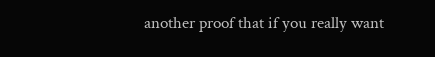another proof that if you really want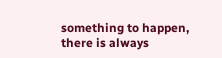something to happen, there is always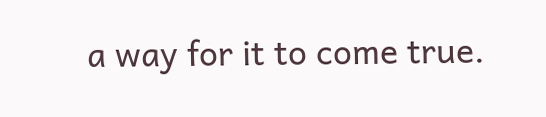a way for it to come true.